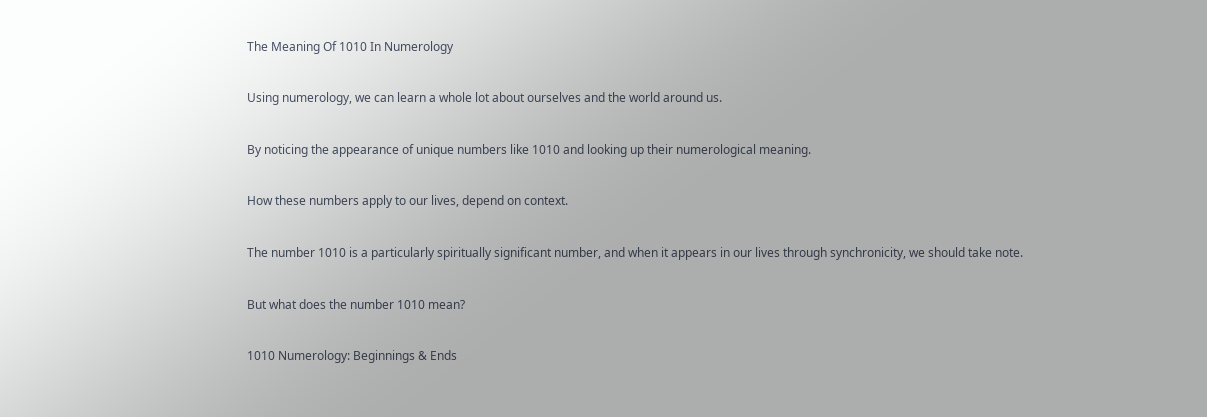The Meaning Of 1010 In Numerology

Using numerology, we can learn a whole lot about ourselves and the world around us.

By noticing the appearance of unique numbers like 1010 and looking up their numerological meaning.

How these numbers apply to our lives, depend on context.

The number 1010 is a particularly spiritually significant number, and when it appears in our lives through synchronicity, we should take note.

But what does the number 1010 mean?

1010 Numerology: Beginnings & Ends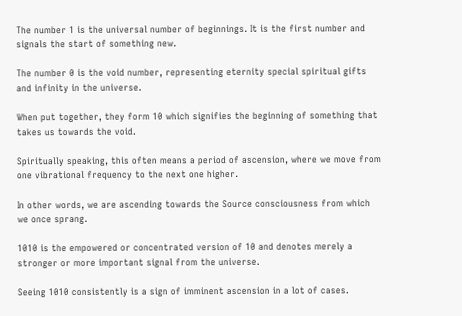The number 1 is the universal number of beginnings. It is the first number and signals the start of something new.

The number 0 is the void number, representing eternity special spiritual gifts and infinity in the universe.

When put together, they form 10 which signifies the beginning of something that takes us towards the void.

Spiritually speaking, this often means a period of ascension, where we move from one vibrational frequency to the next one higher.

In other words, we are ascending towards the Source consciousness from which we once sprang.

1010 is the empowered or concentrated version of 10 and denotes merely a stronger or more important signal from the universe.

Seeing 1010 consistently is a sign of imminent ascension in a lot of cases.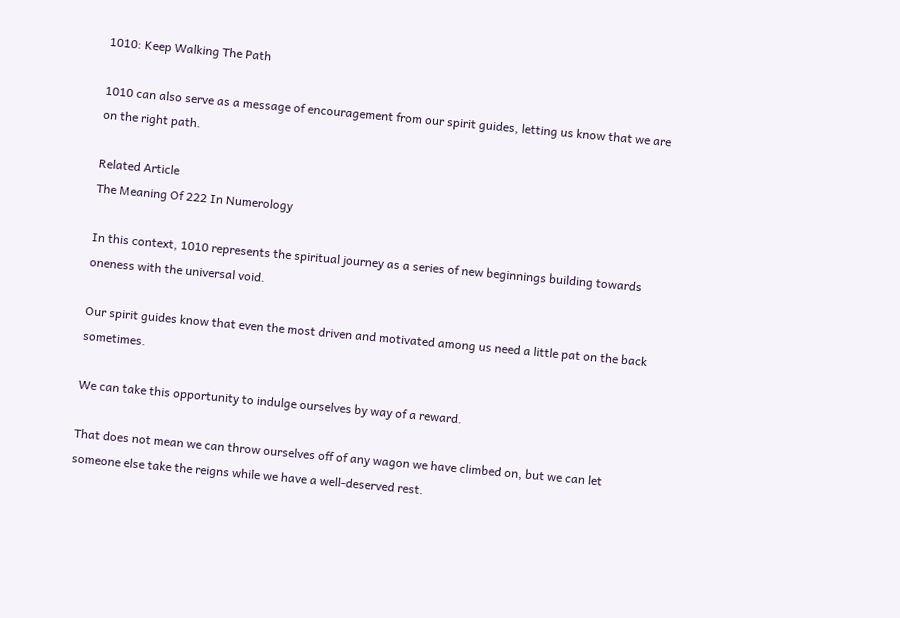1010: Keep Walking The Path

1010 can also serve as a message of encouragement from our spirit guides, letting us know that we are on the right path.

Related Article
The Meaning Of 222 In Numerology

In this context, 1010 represents the spiritual journey as a series of new beginnings building towards oneness with the universal void.

Our spirit guides know that even the most driven and motivated among us need a little pat on the back sometimes.

We can take this opportunity to indulge ourselves by way of a reward.

That does not mean we can throw ourselves off of any wagon we have climbed on, but we can let someone else take the reigns while we have a well-deserved rest.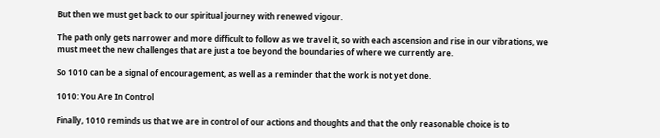But then we must get back to our spiritual journey with renewed vigour.

The path only gets narrower and more difficult to follow as we travel it, so with each ascension and rise in our vibrations, we must meet the new challenges that are just a toe beyond the boundaries of where we currently are.

So 1010 can be a signal of encouragement, as well as a reminder that the work is not yet done.

1010: You Are In Control

Finally, 1010 reminds us that we are in control of our actions and thoughts and that the only reasonable choice is to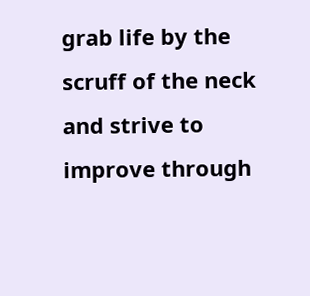grab life by the scruff of the neck and strive to improve through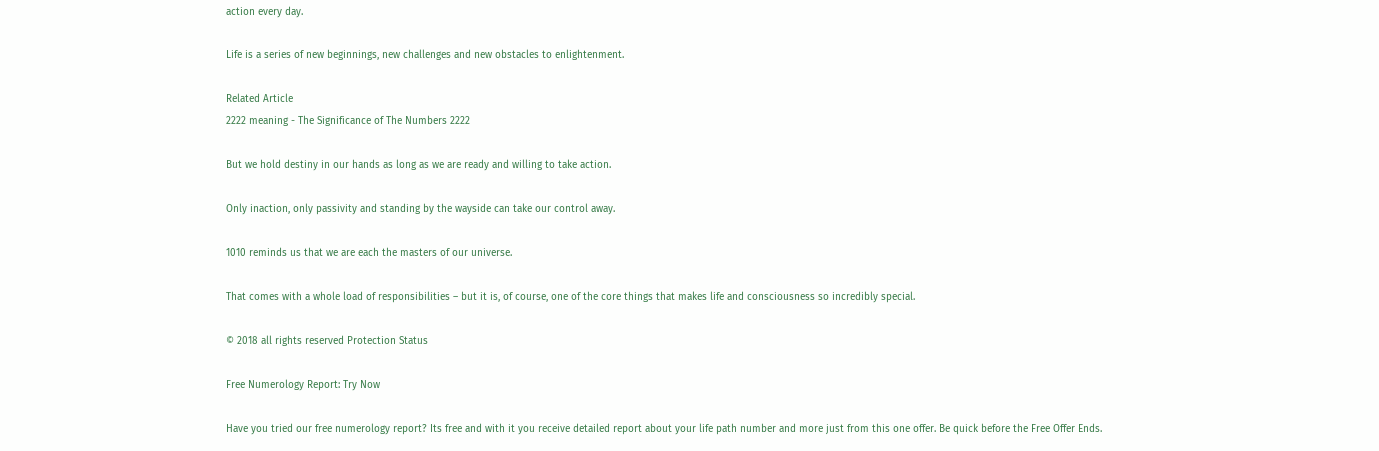action every day.

Life is a series of new beginnings, new challenges and new obstacles to enlightenment.

Related Article
2222 meaning - The Significance of The Numbers 2222

But we hold destiny in our hands as long as we are ready and willing to take action.

Only inaction, only passivity and standing by the wayside can take our control away.

1010 reminds us that we are each the masters of our universe.

That comes with a whole load of responsibilities – but it is, of course, one of the core things that makes life and consciousness so incredibly special.

© 2018 all rights reserved Protection Status

Free Numerology Report: Try Now

Have you tried our free numerology report? Its free and with it you receive detailed report about your life path number and more just from this one offer. Be quick before the Free Offer Ends.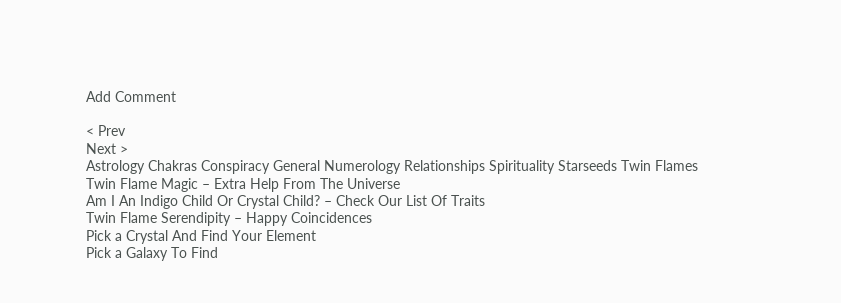Add Comment

< Prev
Next >
Astrology Chakras Conspiracy General Numerology Relationships Spirituality Starseeds Twin Flames
Twin Flame Magic – Extra Help From The Universe
Am I An Indigo Child Or Crystal Child? – Check Our List Of Traits
Twin Flame Serendipity – Happy Coincidences
Pick a Crystal And Find Your Element
Pick a Galaxy To Find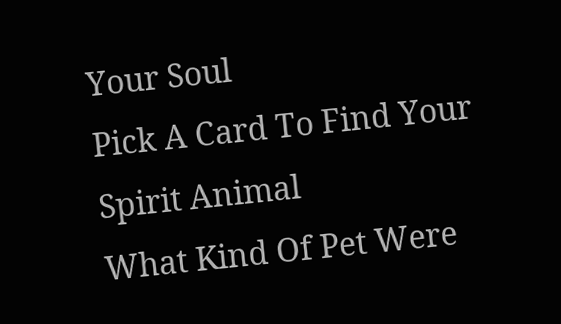Your Soul
Pick A Card To Find Your Spirit Animal
What Kind Of Pet Were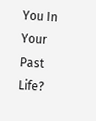You In Your Past Life?